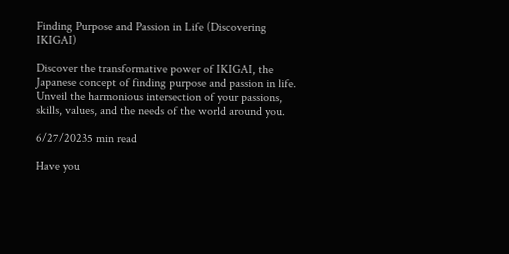Finding Purpose and Passion in Life (Discovering IKIGAI)

Discover the transformative power of IKIGAI, the Japanese concept of finding purpose and passion in life. Unveil the harmonious intersection of your passions, skills, values, and the needs of the world around you.

6/27/20235 min read

Have you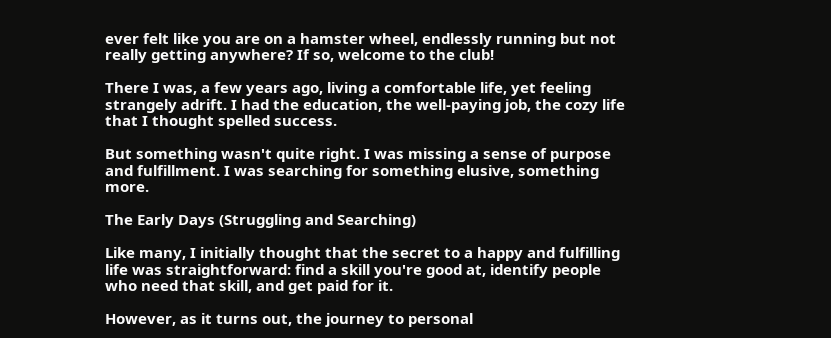ever felt like you are on a hamster wheel, endlessly running but not really getting anywhere? If so, welcome to the club!

There I was, a few years ago, living a comfortable life, yet feeling strangely adrift. I had the education, the well-paying job, the cozy life that I thought spelled success.

But something wasn't quite right. I was missing a sense of purpose and fulfillment. I was searching for something elusive, something more.

The Early Days (Struggling and Searching)

Like many, I initially thought that the secret to a happy and fulfilling life was straightforward: find a skill you're good at, identify people who need that skill, and get paid for it.

However, as it turns out, the journey to personal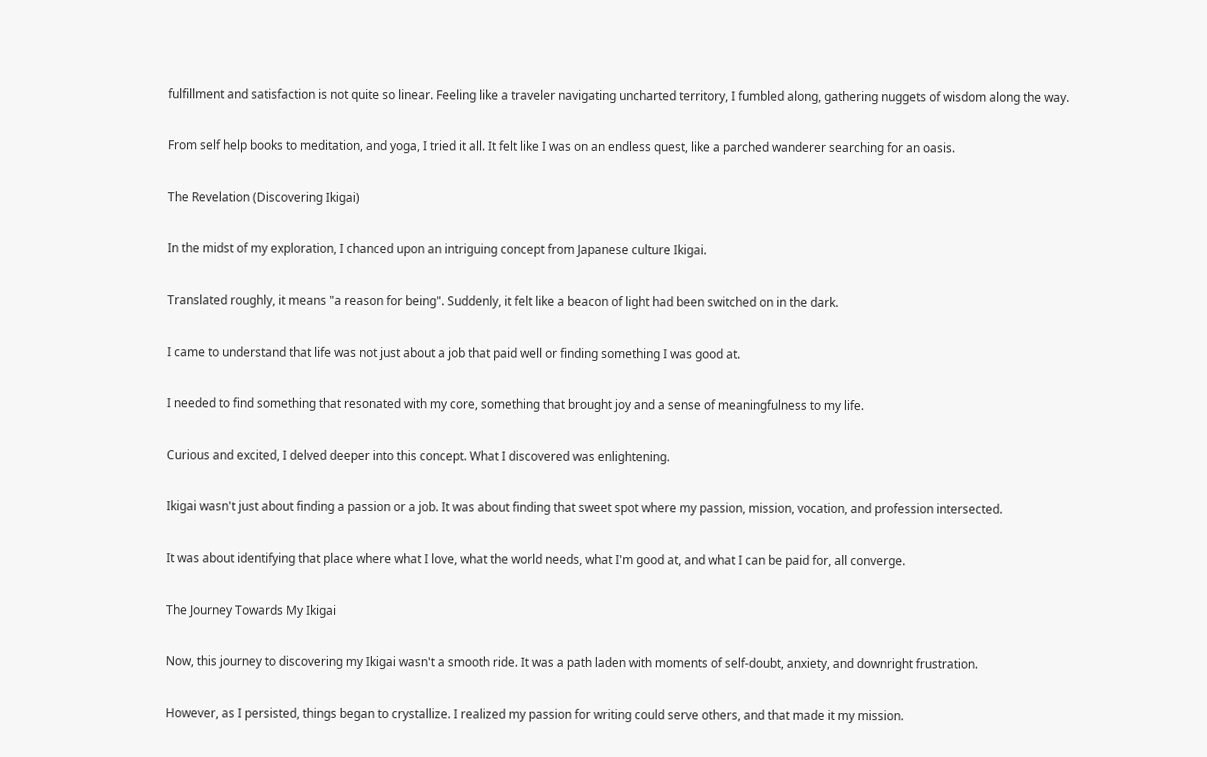fulfillment and satisfaction is not quite so linear. Feeling like a traveler navigating uncharted territory, I fumbled along, gathering nuggets of wisdom along the way.

From self help books to meditation, and yoga, I tried it all. It felt like I was on an endless quest, like a parched wanderer searching for an oasis.

The Revelation (Discovering Ikigai)

In the midst of my exploration, I chanced upon an intriguing concept from Japanese culture Ikigai.

Translated roughly, it means "a reason for being". Suddenly, it felt like a beacon of light had been switched on in the dark.

I came to understand that life was not just about a job that paid well or finding something I was good at.

I needed to find something that resonated with my core, something that brought joy and a sense of meaningfulness to my life.

Curious and excited, I delved deeper into this concept. What I discovered was enlightening.

Ikigai wasn't just about finding a passion or a job. It was about finding that sweet spot where my passion, mission, vocation, and profession intersected.

It was about identifying that place where what I love, what the world needs, what I'm good at, and what I can be paid for, all converge.

The Journey Towards My Ikigai

Now, this journey to discovering my Ikigai wasn't a smooth ride. It was a path laden with moments of self-doubt, anxiety, and downright frustration.

However, as I persisted, things began to crystallize. I realized my passion for writing could serve others, and that made it my mission.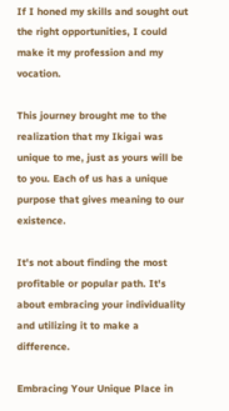If I honed my skills and sought out the right opportunities, I could make it my profession and my vocation.

This journey brought me to the realization that my Ikigai was unique to me, just as yours will be to you. Each of us has a unique purpose that gives meaning to our existence.

It's not about finding the most profitable or popular path. It's about embracing your individuality and utilizing it to make a difference.

Embracing Your Unique Place in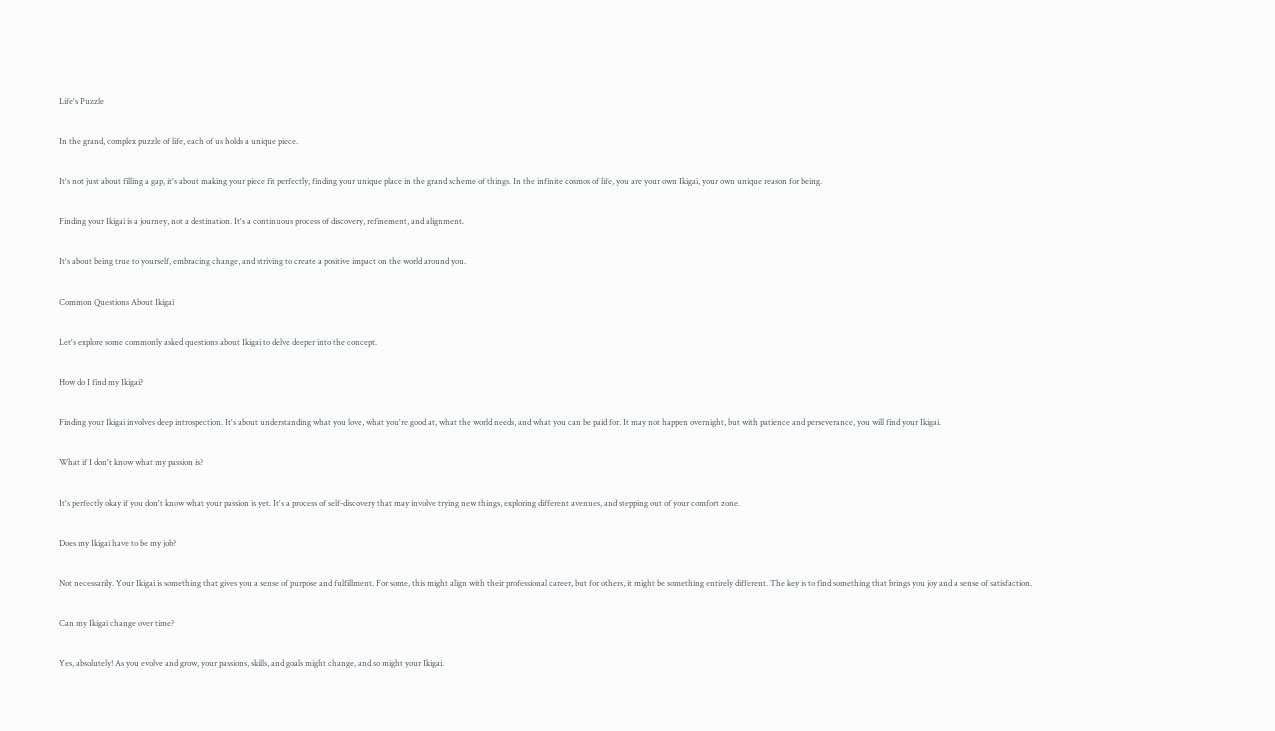Life's Puzzle

In the grand, complex puzzle of life, each of us holds a unique piece.

It's not just about filling a gap, it's about making your piece fit perfectly, finding your unique place in the grand scheme of things. In the infinite cosmos of life, you are your own Ikigai, your own unique reason for being.

Finding your Ikigai is a journey, not a destination. It's a continuous process of discovery, refinement, and alignment.

It's about being true to yourself, embracing change, and striving to create a positive impact on the world around you.

Common Questions About Ikigai

Let's explore some commonly asked questions about Ikigai to delve deeper into the concept.

How do I find my Ikigai?

Finding your Ikigai involves deep introspection. It's about understanding what you love, what you're good at, what the world needs, and what you can be paid for. It may not happen overnight, but with patience and perseverance, you will find your Ikigai.

What if I don't know what my passion is?

It's perfectly okay if you don't know what your passion is yet. It's a process of self-discovery that may involve trying new things, exploring different avenues, and stepping out of your comfort zone.

Does my Ikigai have to be my job?

Not necessarily. Your Ikigai is something that gives you a sense of purpose and fulfillment. For some, this might align with their professional career, but for others, it might be something entirely different. The key is to find something that brings you joy and a sense of satisfaction.

Can my Ikigai change over time?

Yes, absolutely! As you evolve and grow, your passions, skills, and goals might change, and so might your Ikigai.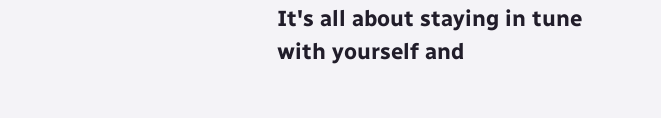It's all about staying in tune with yourself and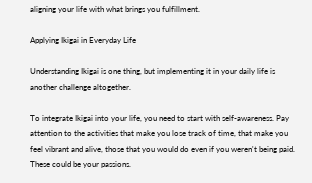aligning your life with what brings you fulfillment.

Applying Ikigai in Everyday Life

Understanding Ikigai is one thing, but implementing it in your daily life is another challenge altogether.

To integrate Ikigai into your life, you need to start with self-awareness. Pay attention to the activities that make you lose track of time, that make you feel vibrant and alive, those that you would do even if you weren't being paid. These could be your passions.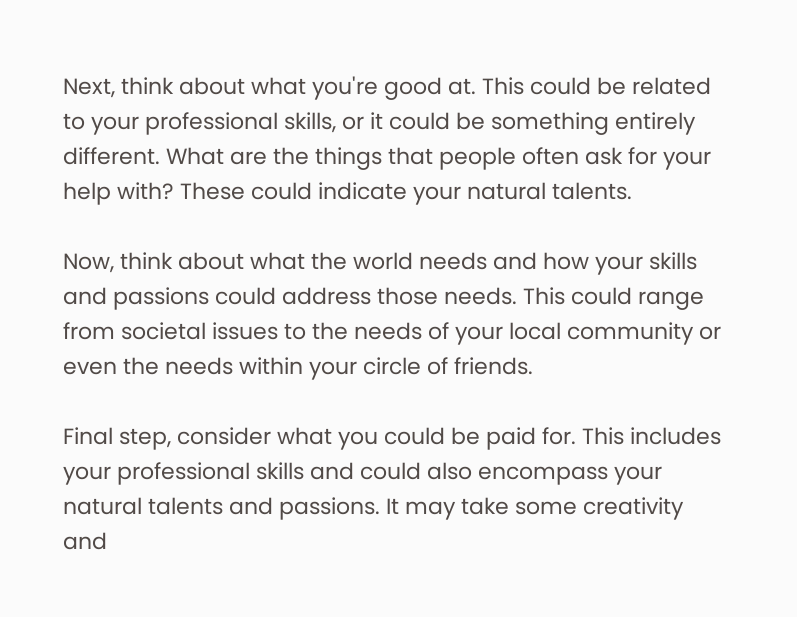Next, think about what you're good at. This could be related to your professional skills, or it could be something entirely different. What are the things that people often ask for your help with? These could indicate your natural talents.

Now, think about what the world needs and how your skills and passions could address those needs. This could range from societal issues to the needs of your local community or even the needs within your circle of friends.

Final step, consider what you could be paid for. This includes your professional skills and could also encompass your natural talents and passions. It may take some creativity and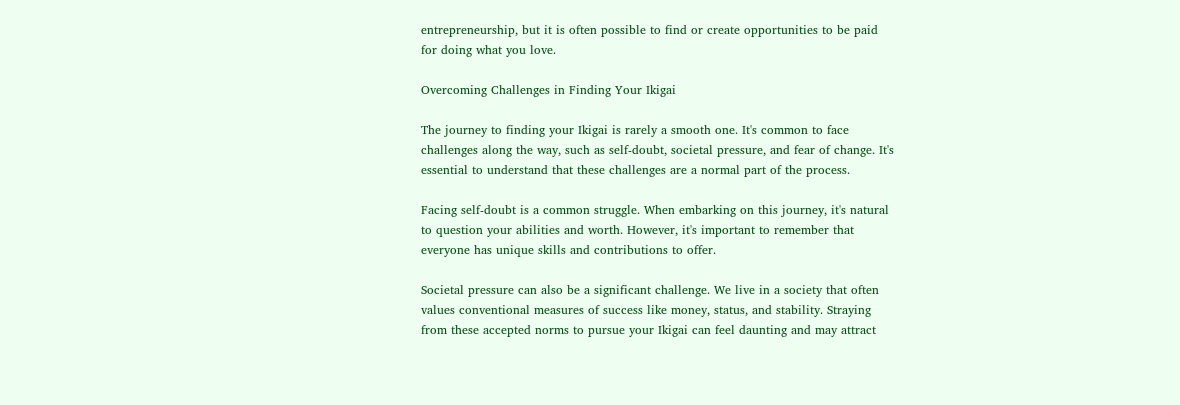entrepreneurship, but it is often possible to find or create opportunities to be paid for doing what you love.

Overcoming Challenges in Finding Your Ikigai

The journey to finding your Ikigai is rarely a smooth one. It's common to face challenges along the way, such as self-doubt, societal pressure, and fear of change. It's essential to understand that these challenges are a normal part of the process.

Facing self-doubt is a common struggle. When embarking on this journey, it's natural to question your abilities and worth. However, it's important to remember that everyone has unique skills and contributions to offer.

Societal pressure can also be a significant challenge. We live in a society that often values conventional measures of success like money, status, and stability. Straying from these accepted norms to pursue your Ikigai can feel daunting and may attract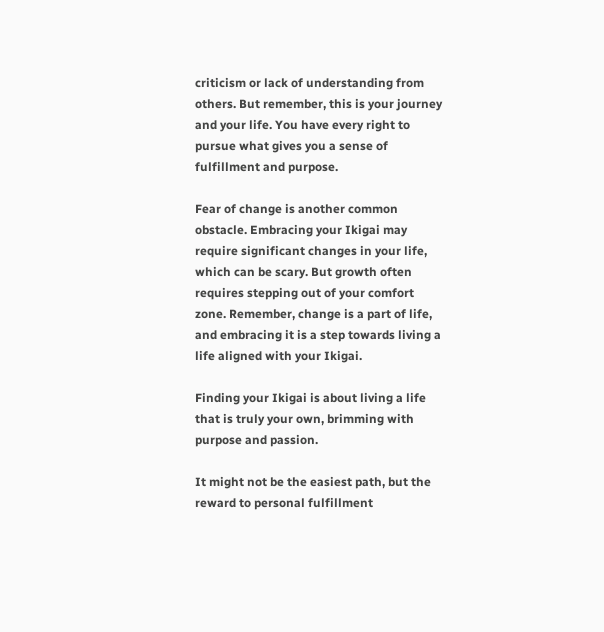criticism or lack of understanding from others. But remember, this is your journey and your life. You have every right to pursue what gives you a sense of fulfillment and purpose.

Fear of change is another common obstacle. Embracing your Ikigai may require significant changes in your life, which can be scary. But growth often requires stepping out of your comfort zone. Remember, change is a part of life, and embracing it is a step towards living a life aligned with your Ikigai.

Finding your Ikigai is about living a life that is truly your own, brimming with purpose and passion.

It might not be the easiest path, but the reward to personal fulfillment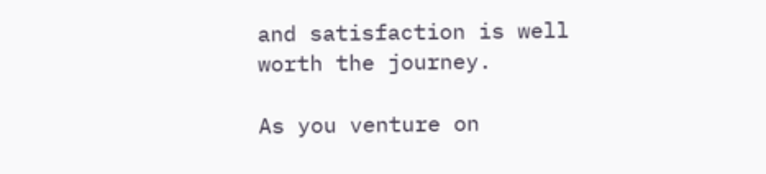and satisfaction is well worth the journey.

As you venture on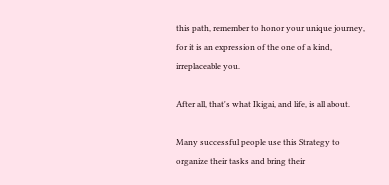this path, remember to honor your unique journey, for it is an expression of the one of a kind, irreplaceable you.

After all, that's what Ikigai, and life, is all about.

Many successful people use this Strategy to organize their tasks and bring their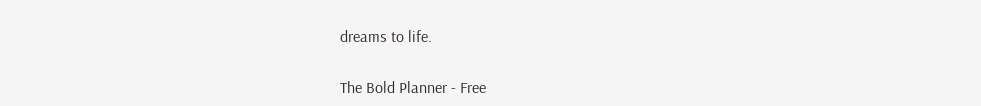dreams to life.

The Bold Planner - Free